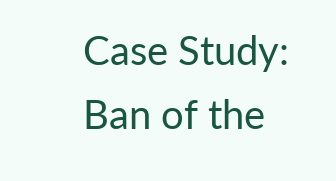Case Study: Ban of the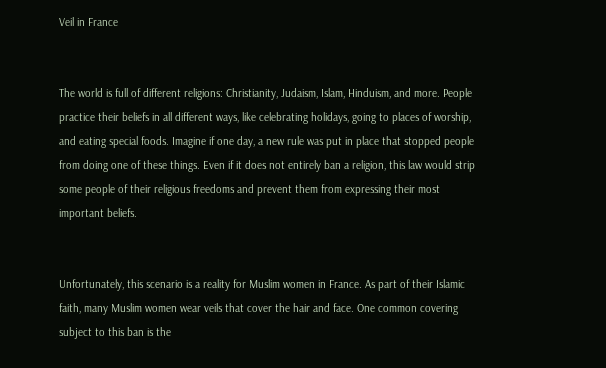Veil in France


The world is full of different religions: Christianity, Judaism, Islam, Hinduism, and more. People practice their beliefs in all different ways, like celebrating holidays, going to places of worship, and eating special foods. Imagine if one day, a new rule was put in place that stopped people from doing one of these things. Even if it does not entirely ban a religion, this law would strip some people of their religious freedoms and prevent them from expressing their most important beliefs.


Unfortunately, this scenario is a reality for Muslim women in France. As part of their Islamic faith, many Muslim women wear veils that cover the hair and face. One common covering subject to this ban is the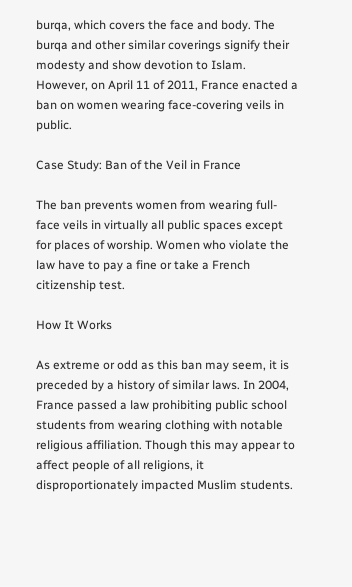burqa, which covers the face and body. The burqa and other similar coverings signify their modesty and show devotion to Islam. However, on April 11 of 2011, France enacted a ban on women wearing face-covering veils in public.

Case Study: Ban of the Veil in France

The ban prevents women from wearing full-face veils in virtually all public spaces except for places of worship. Women who violate the law have to pay a fine or take a French citizenship test.

How It Works

As extreme or odd as this ban may seem, it is preceded by a history of similar laws. In 2004, France passed a law prohibiting public school students from wearing clothing with notable religious affiliation. Though this may appear to affect people of all religions, it disproportionately impacted Muslim students.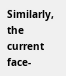Similarly, the current face-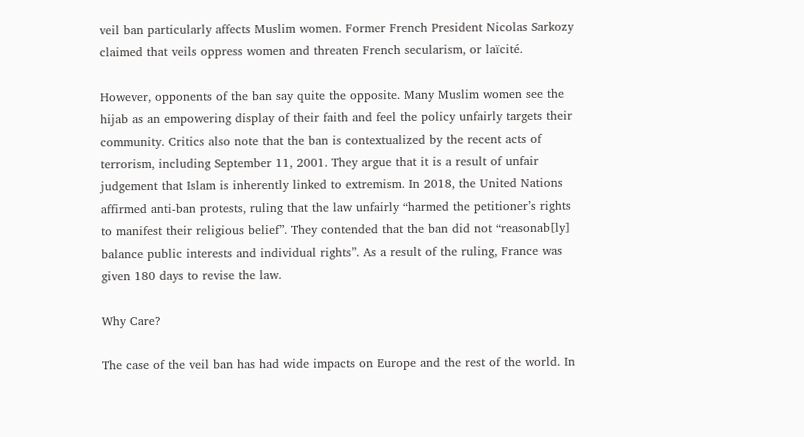veil ban particularly affects Muslim women. Former French President Nicolas Sarkozy claimed that veils oppress women and threaten French secularism, or laïcité.

However, opponents of the ban say quite the opposite. Many Muslim women see the hijab as an empowering display of their faith and feel the policy unfairly targets their community. Critics also note that the ban is contextualized by the recent acts of terrorism, including September 11, 2001. They argue that it is a result of unfair judgement that Islam is inherently linked to extremism. In 2018, the United Nations affirmed anti-ban protests, ruling that the law unfairly “harmed the petitioner’s rights to manifest their religious belief”. They contended that the ban did not “reasonab[ly] balance public interests and individual rights”. As a result of the ruling, France was given 180 days to revise the law.

Why Care?

The case of the veil ban has had wide impacts on Europe and the rest of the world. In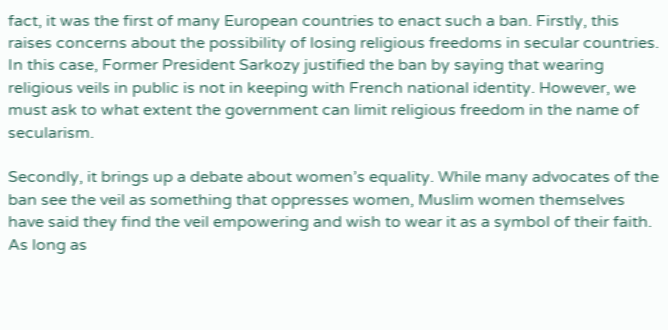fact, it was the first of many European countries to enact such a ban. Firstly, this raises concerns about the possibility of losing religious freedoms in secular countries. In this case, Former President Sarkozy justified the ban by saying that wearing religious veils in public is not in keeping with French national identity. However, we must ask to what extent the government can limit religious freedom in the name of secularism.

Secondly, it brings up a debate about women’s equality. While many advocates of the ban see the veil as something that oppresses women, Muslim women themselves have said they find the veil empowering and wish to wear it as a symbol of their faith. As long as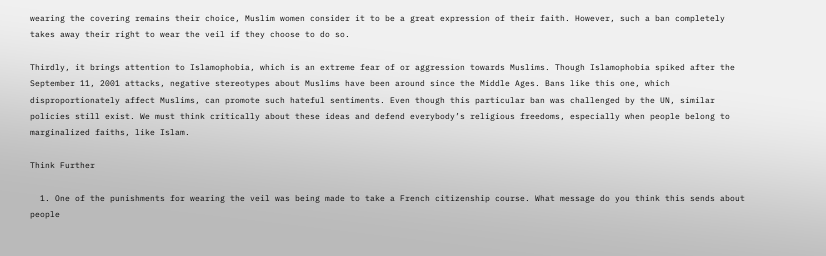wearing the covering remains their choice, Muslim women consider it to be a great expression of their faith. However, such a ban completely takes away their right to wear the veil if they choose to do so.

Thirdly, it brings attention to Islamophobia, which is an extreme fear of or aggression towards Muslims. Though Islamophobia spiked after the September 11, 2001 attacks, negative stereotypes about Muslims have been around since the Middle Ages. Bans like this one, which disproportionately affect Muslims, can promote such hateful sentiments. Even though this particular ban was challenged by the UN, similar policies still exist. We must think critically about these ideas and defend everybody’s religious freedoms, especially when people belong to marginalized faiths, like Islam.

Think Further

  1. One of the punishments for wearing the veil was being made to take a French citizenship course. What message do you think this sends about people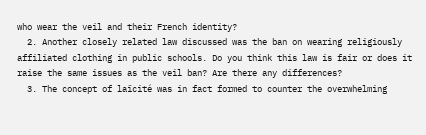who wear the veil and their French identity?
  2. Another closely related law discussed was the ban on wearing religiously affiliated clothing in public schools. Do you think this law is fair or does it raise the same issues as the veil ban? Are there any differences?
  3. The concept of laïcité was in fact formed to counter the overwhelming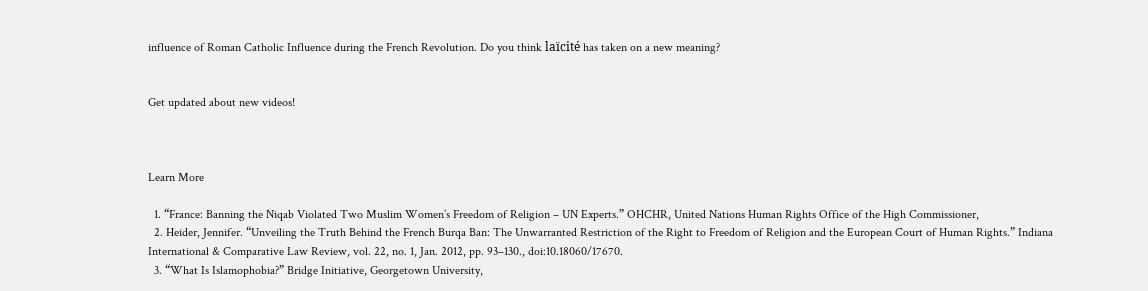influence of Roman Catholic Influence during the French Revolution. Do you think laïcité has taken on a new meaning?


Get updated about new videos!



Learn More

  1. “France: Banning the Niqab Violated Two Muslim Women’s Freedom of Religion – UN Experts.” OHCHR, United Nations Human Rights Office of the High Commissioner,
  2. Heider, Jennifer. “Unveiling the Truth Behind the French Burqa Ban: The Unwarranted Restriction of the Right to Freedom of Religion and the European Court of Human Rights.” Indiana International & Comparative Law Review, vol. 22, no. 1, Jan. 2012, pp. 93–130., doi:10.18060/17670.
  3. “What Is Islamophobia?” Bridge Initiative, Georgetown University,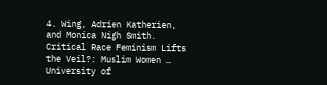4. Wing, Adrien Katherien, and Monica Nigh Smith. Critical Race Feminism Lifts the Veil?: Muslim Women … University of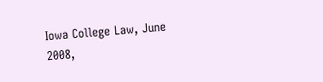Iowa College Law, June 2008,